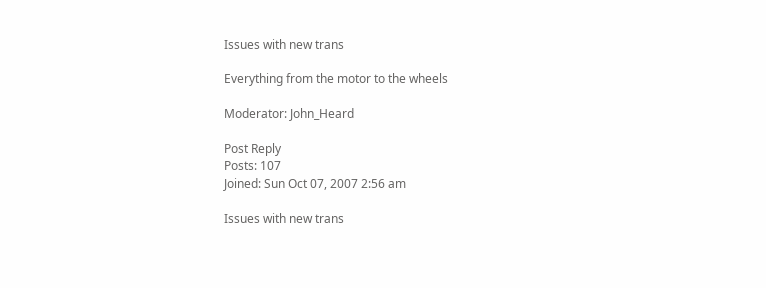Issues with new trans

Everything from the motor to the wheels

Moderator: John_Heard

Post Reply
Posts: 107
Joined: Sun Oct 07, 2007 2:56 am

Issues with new trans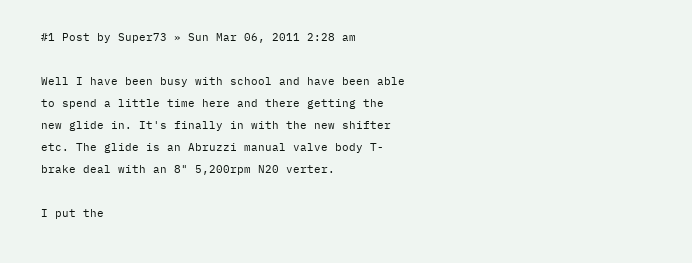#1 Post by Super73 » Sun Mar 06, 2011 2:28 am

Well I have been busy with school and have been able to spend a little time here and there getting the new glide in. It's finally in with the new shifter etc. The glide is an Abruzzi manual valve body T-brake deal with an 8" 5,200rpm N20 verter.

I put the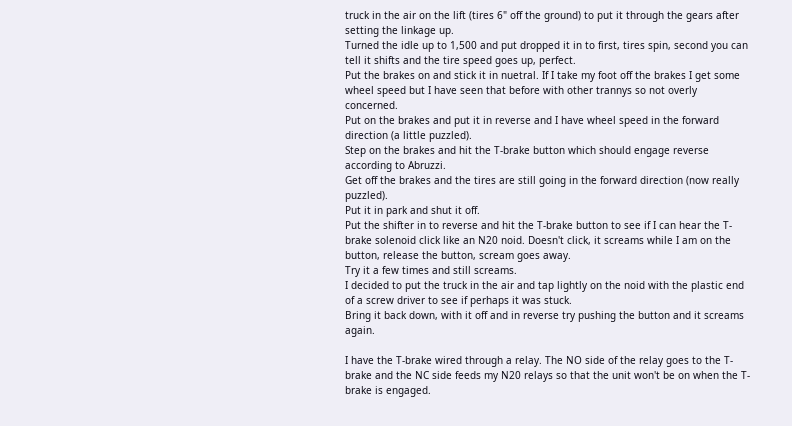truck in the air on the lift (tires 6" off the ground) to put it through the gears after setting the linkage up.
Turned the idle up to 1,500 and put dropped it in to first, tires spin, second you can tell it shifts and the tire speed goes up, perfect.
Put the brakes on and stick it in nuetral. If I take my foot off the brakes I get some wheel speed but I have seen that before with other trannys so not overly concerned.
Put on the brakes and put it in reverse and I have wheel speed in the forward direction (a little puzzled).
Step on the brakes and hit the T-brake button which should engage reverse according to Abruzzi.
Get off the brakes and the tires are still going in the forward direction (now really puzzled).
Put it in park and shut it off.
Put the shifter in to reverse and hit the T-brake button to see if I can hear the T-brake solenoid click like an N20 noid. Doesn't click, it screams while I am on the button, release the button, scream goes away.
Try it a few times and still screams.
I decided to put the truck in the air and tap lightly on the noid with the plastic end of a screw driver to see if perhaps it was stuck.
Bring it back down, with it off and in reverse try pushing the button and it screams again.

I have the T-brake wired through a relay. The NO side of the relay goes to the T-brake and the NC side feeds my N20 relays so that the unit won't be on when the T-brake is engaged.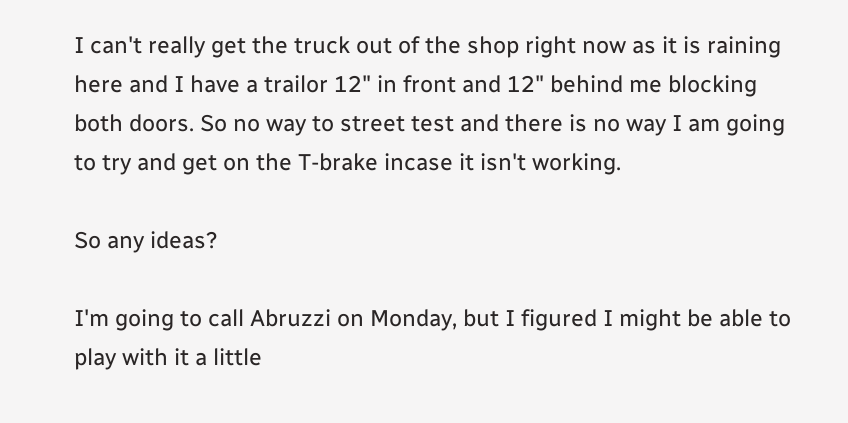I can't really get the truck out of the shop right now as it is raining here and I have a trailor 12" in front and 12" behind me blocking both doors. So no way to street test and there is no way I am going to try and get on the T-brake incase it isn't working.

So any ideas?

I'm going to call Abruzzi on Monday, but I figured I might be able to play with it a little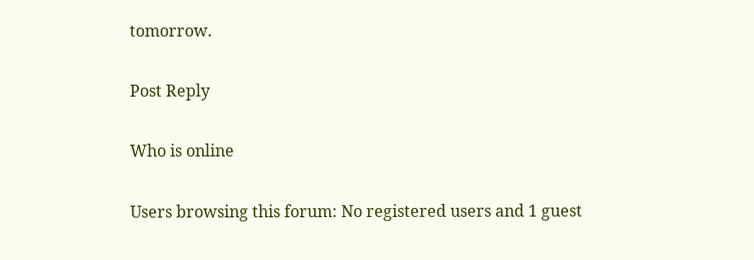tomorrow.

Post Reply

Who is online

Users browsing this forum: No registered users and 1 guest